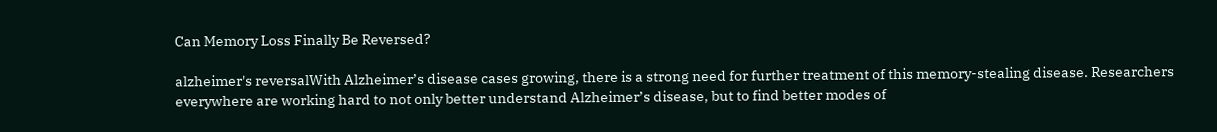Can Memory Loss Finally Be Reversed?

alzheimer's reversalWith Alzheimer’s disease cases growing, there is a strong need for further treatment of this memory-stealing disease. Researchers everywhere are working hard to not only better understand Alzheimer’s disease, but to find better modes of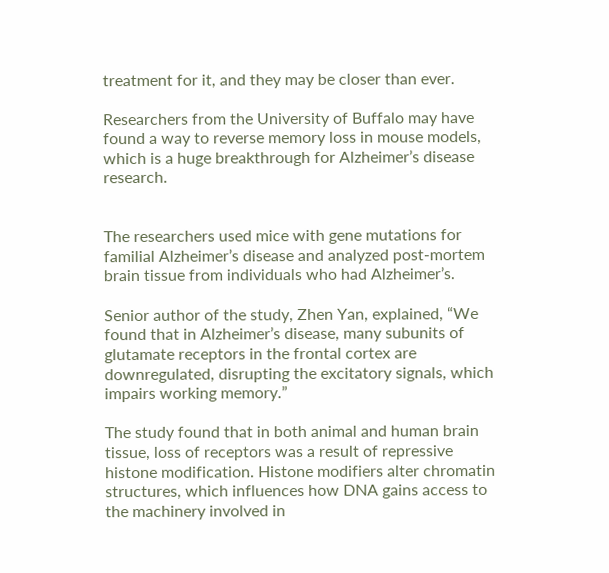treatment for it, and they may be closer than ever.

Researchers from the University of Buffalo may have found a way to reverse memory loss in mouse models, which is a huge breakthrough for Alzheimer’s disease research.


The researchers used mice with gene mutations for familial Alzheimer’s disease and analyzed post-mortem brain tissue from individuals who had Alzheimer’s.

Senior author of the study, Zhen Yan, explained, “We found that in Alzheimer’s disease, many subunits of glutamate receptors in the frontal cortex are downregulated, disrupting the excitatory signals, which impairs working memory.”

The study found that in both animal and human brain tissue, loss of receptors was a result of repressive histone modification. Histone modifiers alter chromatin structures, which influences how DNA gains access to the machinery involved in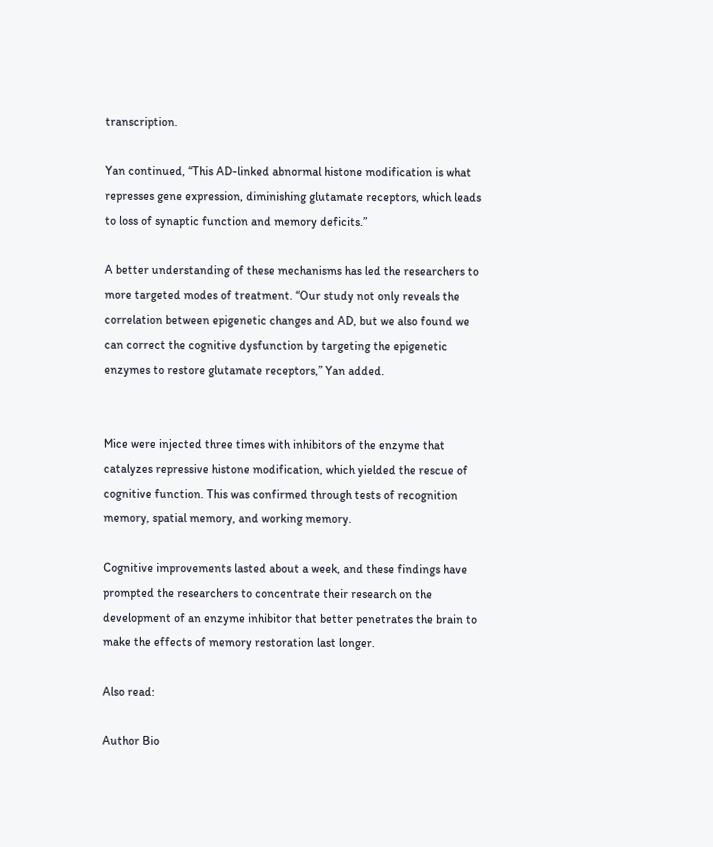transcription.

Yan continued, “This AD-linked abnormal histone modification is what represses gene expression, diminishing glutamate receptors, which leads to loss of synaptic function and memory deficits.”

A better understanding of these mechanisms has led the researchers to more targeted modes of treatment. “Our study not only reveals the correlation between epigenetic changes and AD, but we also found we can correct the cognitive dysfunction by targeting the epigenetic enzymes to restore glutamate receptors,” Yan added.


Mice were injected three times with inhibitors of the enzyme that catalyzes repressive histone modification, which yielded the rescue of cognitive function. This was confirmed through tests of recognition memory, spatial memory, and working memory.

Cognitive improvements lasted about a week, and these findings have prompted the researchers to concentrate their research on the development of an enzyme inhibitor that better penetrates the brain to make the effects of memory restoration last longer.

Also read:

Author Bio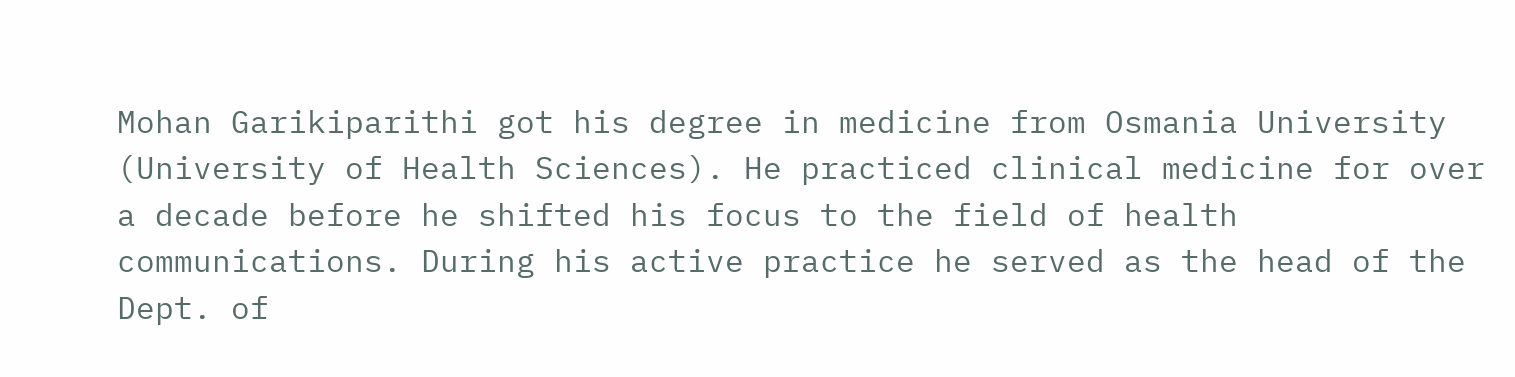Mohan Garikiparithi got his degree in medicine from Osmania University (University of Health Sciences). He practiced clinical medicine for over a decade before he shifted his focus to the field of health communications. During his active practice he served as the head of the Dept. of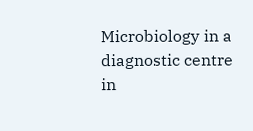Microbiology in a diagnostic centre in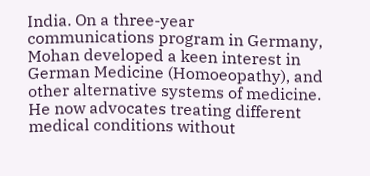India. On a three-year communications program in Germany, Mohan developed a keen interest in German Medicine (Homoeopathy), and other alternative systems of medicine. He now advocates treating different medical conditions without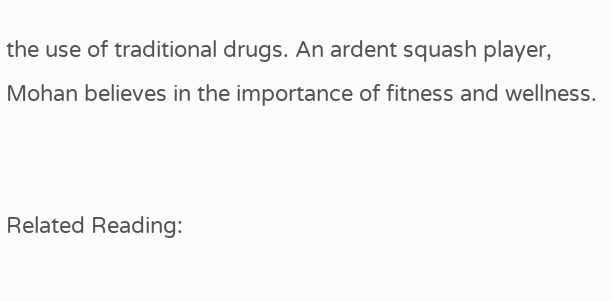the use of traditional drugs. An ardent squash player, Mohan believes in the importance of fitness and wellness.


Related Reading: